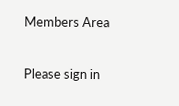Members Area

Please sign in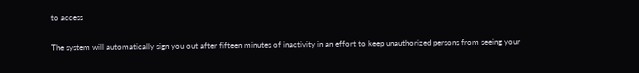to access

The system will automatically sign you out after fifteen minutes of inactivity in an effort to keep unauthorized persons from seeing your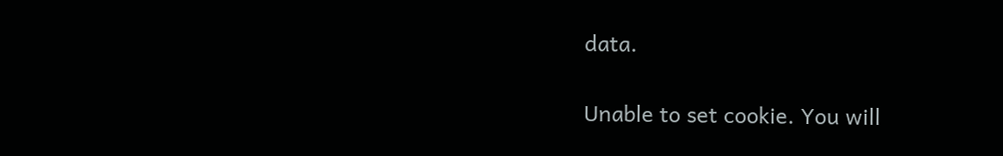data.

Unable to set cookie. You will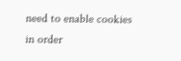need to enable cookies in order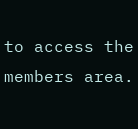to access the members area.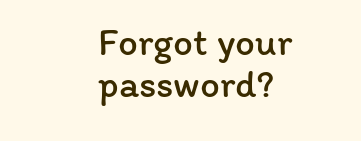Forgot your password?